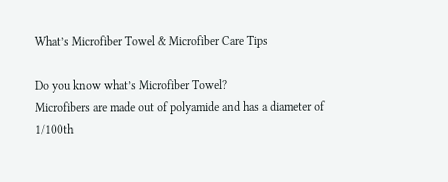What’s Microfiber Towel & Microfiber Care Tips

Do you know what’s Microfiber Towel?
Microfibers are made out of polyamide and has a diameter of 1/100th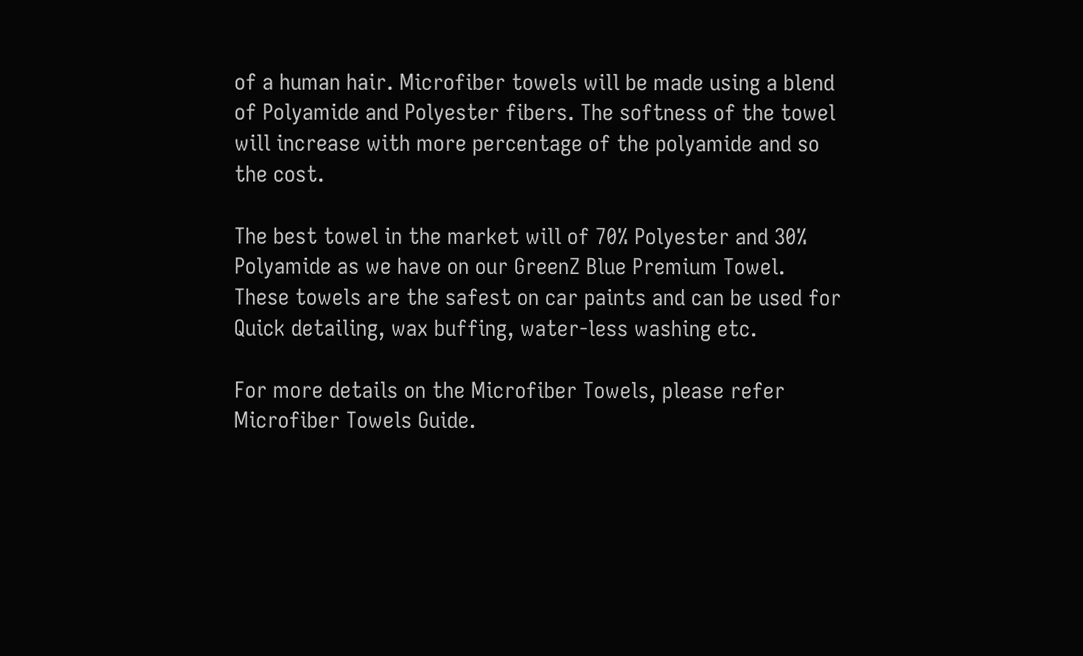of a human hair. Microfiber towels will be made using a blend of Polyamide and Polyester fibers. The softness of the towel will increase with more percentage of the polyamide and so the cost.

The best towel in the market will of 70% Polyester and 30% Polyamide as we have on our GreenZ Blue Premium Towel. These towels are the safest on car paints and can be used for Quick detailing, wax buffing, water-less washing etc.

For more details on the Microfiber Towels, please refer Microfiber Towels Guide.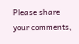Please share your comments,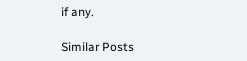if any.

Similar Posts